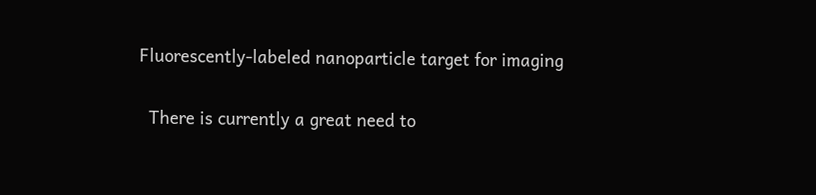Fluorescently-labeled nanoparticle target for imaging

  There is currently a great need to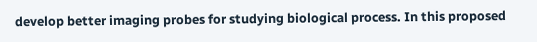develop better imaging probes for studying biological process. In this proposed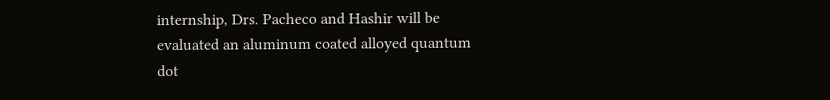internship, Drs. Pacheco and Hashir will be evaluated an aluminum coated alloyed quantum dot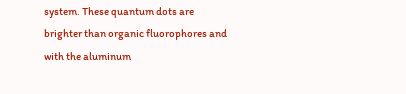system. These quantum dots are brighter than organic fluorophores and with the aluminum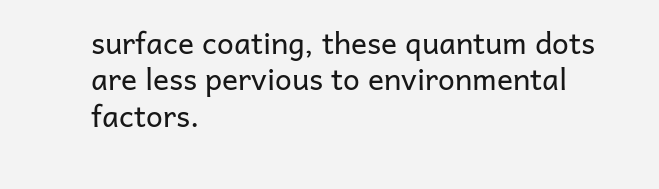surface coating, these quantum dots are less pervious to environmental factors.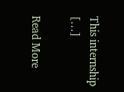This internship […]

Read More